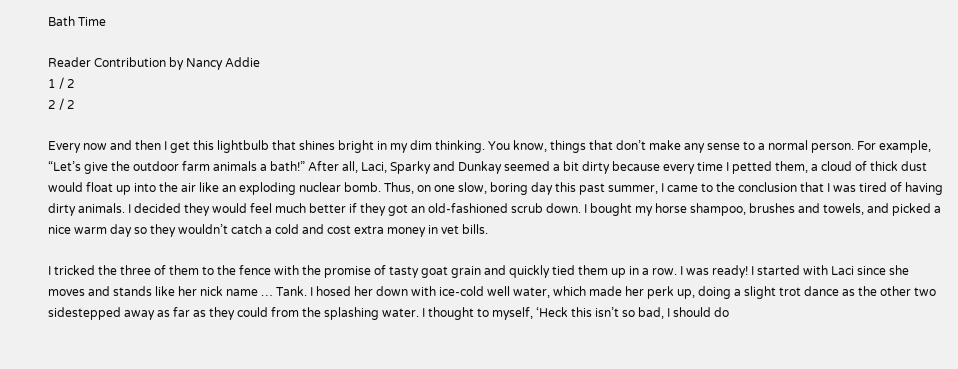Bath Time

Reader Contribution by Nancy Addie
1 / 2
2 / 2

Every now and then I get this lightbulb that shines bright in my dim thinking. You know, things that don’t make any sense to a normal person. For example, “Let’s give the outdoor farm animals a bath!” After all, Laci, Sparky and Dunkay seemed a bit dirty because every time I petted them, a cloud of thick dust would float up into the air like an exploding nuclear bomb. Thus, on one slow, boring day this past summer, I came to the conclusion that I was tired of having dirty animals. I decided they would feel much better if they got an old-fashioned scrub down. I bought my horse shampoo, brushes and towels, and picked a nice warm day so they wouldn’t catch a cold and cost extra money in vet bills.

I tricked the three of them to the fence with the promise of tasty goat grain and quickly tied them up in a row. I was ready! I started with Laci since she moves and stands like her nick name … Tank. I hosed her down with ice-cold well water, which made her perk up, doing a slight trot dance as the other two sidestepped away as far as they could from the splashing water. I thought to myself, ‘Heck this isn’t so bad, I should do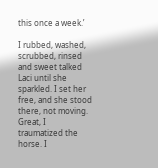this once a week.’

I rubbed, washed, scrubbed, rinsed and sweet talked Laci until she sparkled. I set her free, and she stood there, not moving. Great, I traumatized the horse. I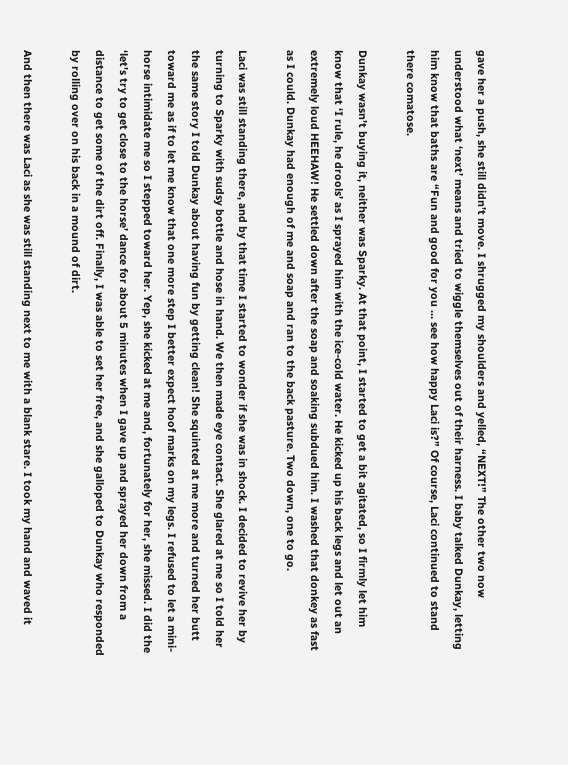gave her a push, she still didn’t move. I shrugged my shoulders and yelled, “NEXT!” The other two now understood what ‘next’ means and tried to wiggle themselves out of their harness. I baby talked Dunkay, letting him know that baths are “Fun and good for you … see how happy Laci is?” Of course, Laci continued to stand there comatose.

Dunkay wasn’t buying it, neither was Sparky. At that point, I started to get a bit agitated, so I firmly let him know that ‘I rule, he drools’ as I sprayed him with the ice-cold water. He kicked up his back legs and let out an extremely loud HEEHAW! He settled down after the soap and soaking subdued him. I washed that donkey as fast as I could. Dunkay had enough of me and soap and ran to the back pasture. Two down, one to go.

Laci was still standing there, and by that time I started to wonder if she was in shock. I decided to revive her by turning to Sparky with sudsy bottle and hose in hand. We then made eye contact. She glared at me so I told her the same story I told Dunkay about having fun by getting clean! She squinted at me more and turned her butt toward me as if to let me know that one more step I better expect hoof marks on my legs. I refused to let a mini-horse intimidate me so I stepped toward her. Yep, she kicked at me and, fortunately for her, she missed. I did the ‘let’s try to get close to the horse’ dance for about 5 minutes when I gave up and sprayed her down from a distance to get some of the dirt off. Finally, I was able to set her free, and she galloped to Dunkay who responded by rolling over on his back in a mound of dirt.

And then there was Laci as she was still standing next to me with a blank stare. I took my hand and waved it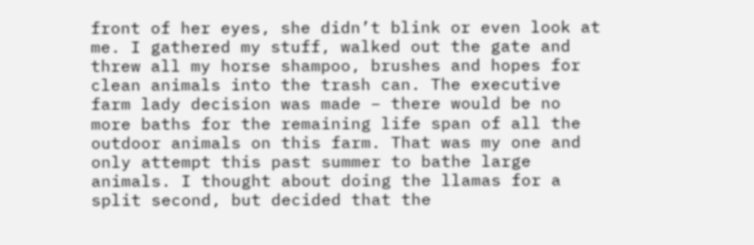front of her eyes, she didn’t blink or even look at me. I gathered my stuff, walked out the gate and threw all my horse shampoo, brushes and hopes for clean animals into the trash can. The executive farm lady decision was made – there would be no more baths for the remaining life span of all the outdoor animals on this farm. That was my one and only attempt this past summer to bathe large animals. I thought about doing the llamas for a split second, but decided that the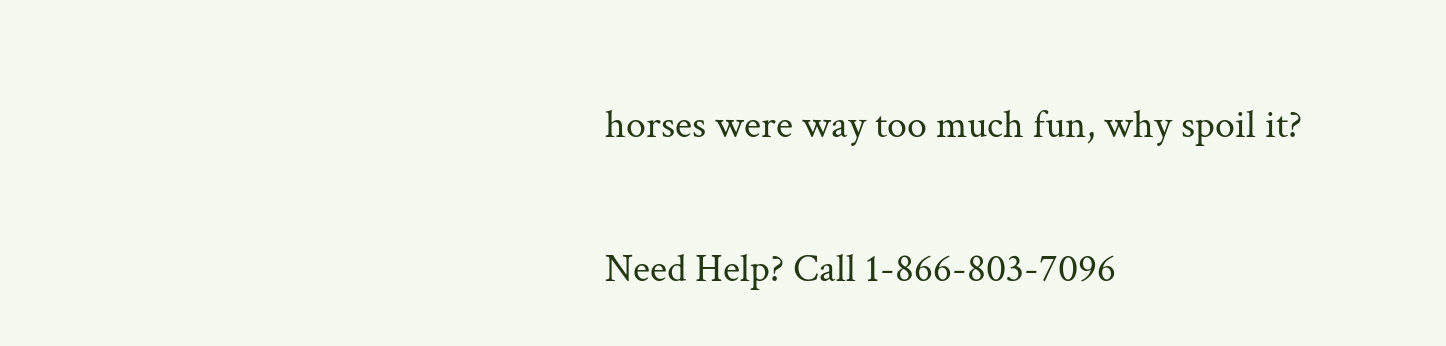horses were way too much fun, why spoil it?

Need Help? Call 1-866-803-7096